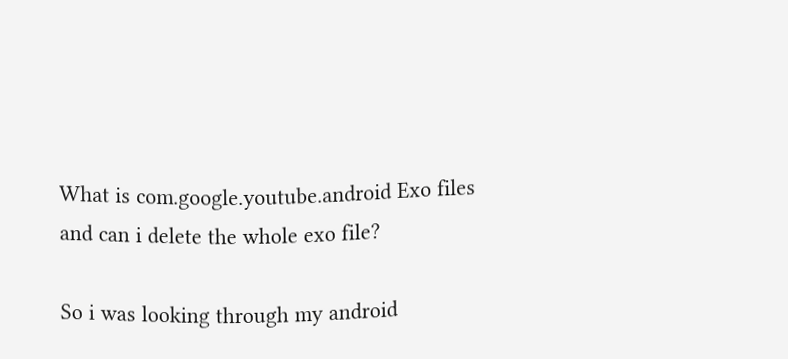What is com.google.youtube.android Exo files and can i delete the whole exo file?

So i was looking through my android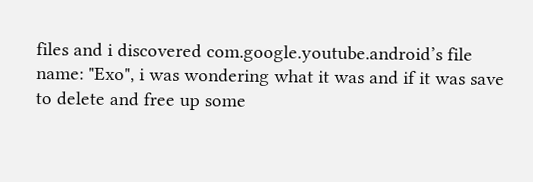files and i discovered com.google.youtube.android’s file name: "Exo", i was wondering what it was and if it was save to delete and free up some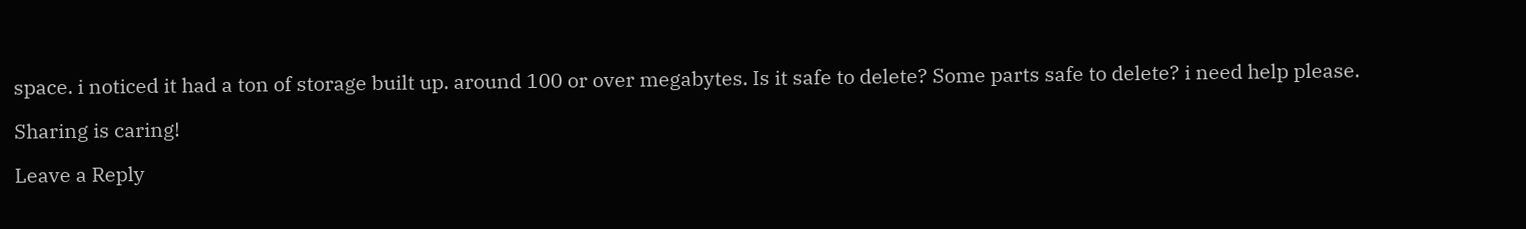space. i noticed it had a ton of storage built up. around 100 or over megabytes. Is it safe to delete? Some parts safe to delete? i need help please.

Sharing is caring!

Leave a Reply